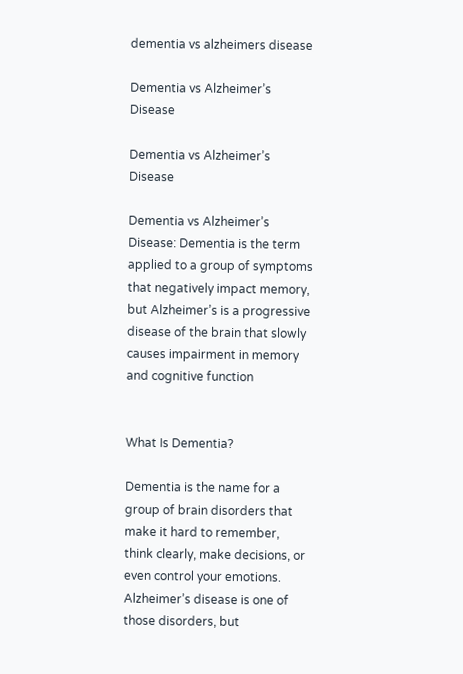dementia vs alzheimers disease

Dementia vs Alzheimer’s Disease

Dementia vs Alzheimer’s Disease

Dementia vs Alzheimer’s Disease: Dementia is the term applied to a group of symptoms that negatively impact memory, but Alzheimer’s is a progressive disease of the brain that slowly causes impairment in memory and cognitive function


What Is Dementia?

Dementia is the name for a group of brain disorders that make it hard to remember, think clearly, make decisions, or even control your emotions. Alzheimer’s disease is one of those disorders, but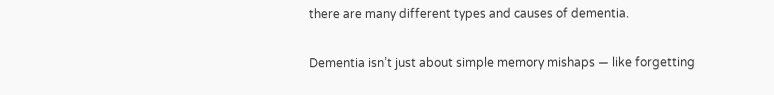there are many different types and causes of dementia.

Dementia isn’t just about simple memory mishaps — like forgetting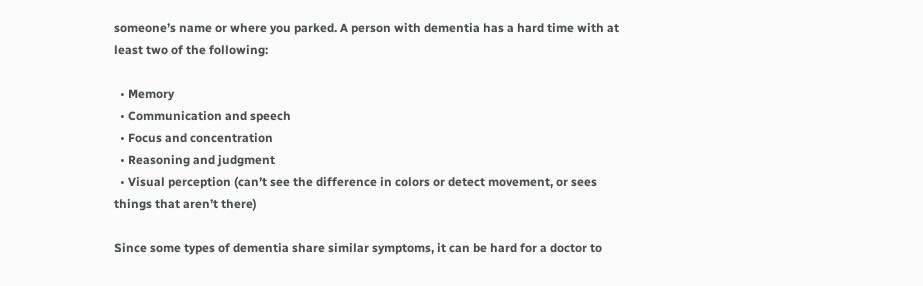someone’s name or where you parked. A person with dementia has a hard time with at least two of the following:

  • Memory
  • Communication and speech
  • Focus and concentration
  • Reasoning and judgment
  • Visual perception (can’t see the difference in colors or detect movement, or sees things that aren’t there)

Since some types of dementia share similar symptoms, it can be hard for a doctor to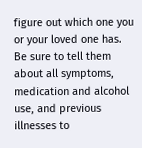figure out which one you or your loved one has. Be sure to tell them about all symptoms, medication and alcohol use, and previous illnesses to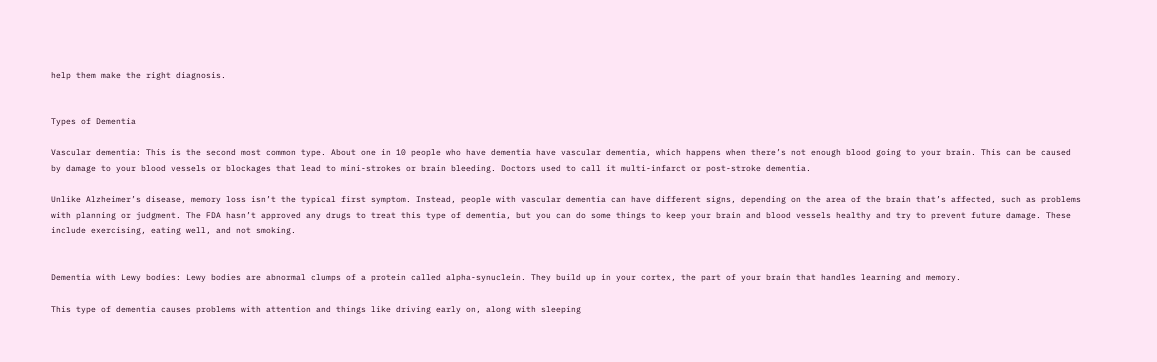help them make the right diagnosis.


Types of Dementia

Vascular dementia: This is the second most common type. About one in 10 people who have dementia have vascular dementia, which happens when there’s not enough blood going to your brain. This can be caused by damage to your blood vessels or blockages that lead to mini-strokes or brain bleeding. Doctors used to call it multi-infarct or post-stroke dementia.

Unlike Alzheimer’s disease, memory loss isn’t the typical first symptom. Instead, people with vascular dementia can have different signs, depending on the area of the brain that’s affected, such as problems with planning or judgment. The FDA hasn’t approved any drugs to treat this type of dementia, but you can do some things to keep your brain and blood vessels healthy and try to prevent future damage. These include exercising, eating well, and not smoking.


Dementia with Lewy bodies: Lewy bodies are abnormal clumps of a protein called alpha-synuclein. They build up in your cortex, the part of your brain that handles learning and memory.

This type of dementia causes problems with attention and things like driving early on, along with sleeping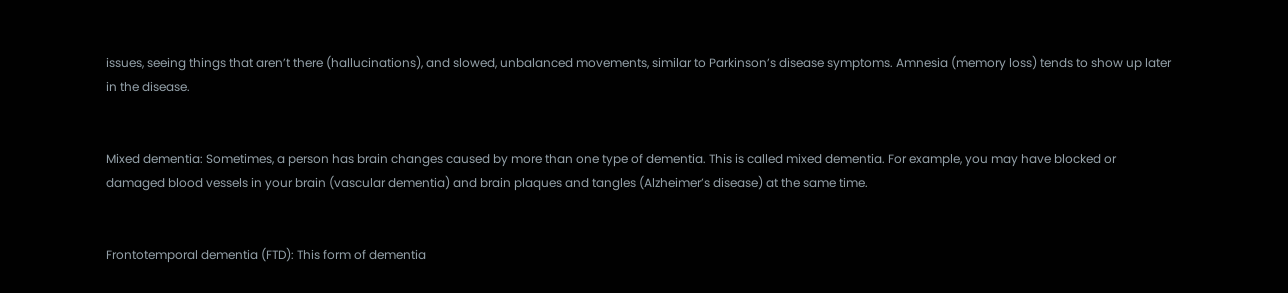issues, seeing things that aren’t there (hallucinations), and slowed, unbalanced movements, similar to Parkinson’s disease symptoms. Amnesia (memory loss) tends to show up later in the disease.


Mixed dementia: Sometimes, a person has brain changes caused by more than one type of dementia. This is called mixed dementia. For example, you may have blocked or damaged blood vessels in your brain (vascular dementia) and brain plaques and tangles (Alzheimer’s disease) at the same time.


Frontotemporal dementia (FTD): This form of dementia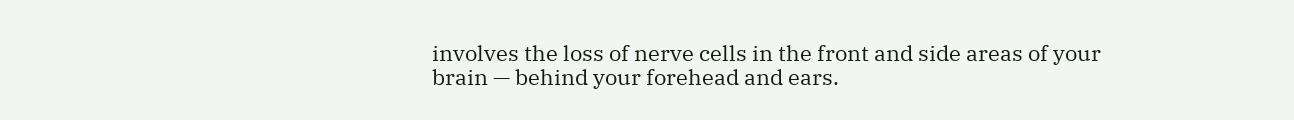involves the loss of nerve cells in the front and side areas of your brain — behind your forehead and ears.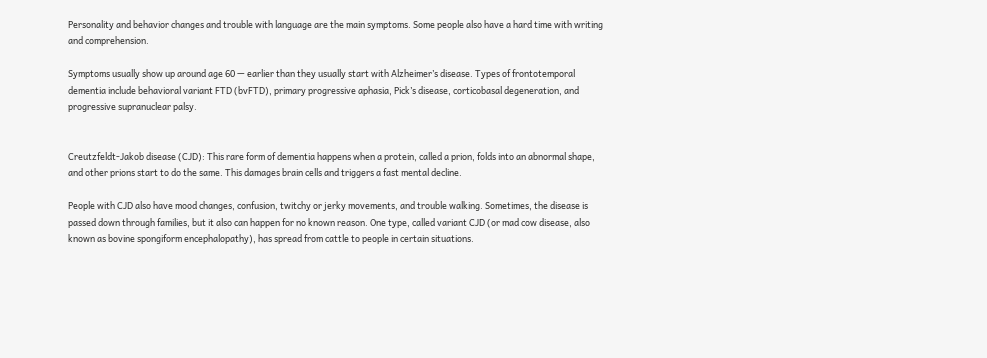Personality and behavior changes and trouble with language are the main symptoms. Some people also have a hard time with writing and comprehension.

Symptoms usually show up around age 60 — earlier than they usually start with Alzheimer’s disease. Types of frontotemporal dementia include behavioral variant FTD (bvFTD), primary progressive aphasia, Pick’s disease, corticobasal degeneration, and progressive supranuclear palsy.


Creutzfeldt-Jakob disease (CJD): This rare form of dementia happens when a protein, called a prion, folds into an abnormal shape, and other prions start to do the same. This damages brain cells and triggers a fast mental decline.

People with CJD also have mood changes, confusion, twitchy or jerky movements, and trouble walking. Sometimes, the disease is passed down through families, but it also can happen for no known reason. One type, called variant CJD (or mad cow disease, also known as bovine spongiform encephalopathy), has spread from cattle to people in certain situations.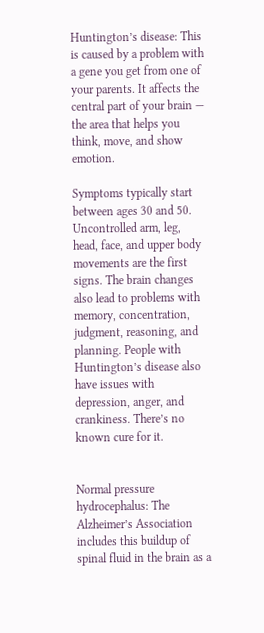Huntington’s disease: This is caused by a problem with a gene you get from one of your parents. It affects the central part of your brain — the area that helps you think, move, and show emotion.

Symptoms typically start between ages 30 and 50. Uncontrolled arm, leg, head, face, and upper body movements are the first signs. The brain changes also lead to problems with memory, concentration, judgment, reasoning, and planning. People with Huntington’s disease also have issues with depression, anger, and crankiness. There’s no known cure for it.


Normal pressure hydrocephalus: The Alzheimer’s Association includes this buildup of spinal fluid in the brain as a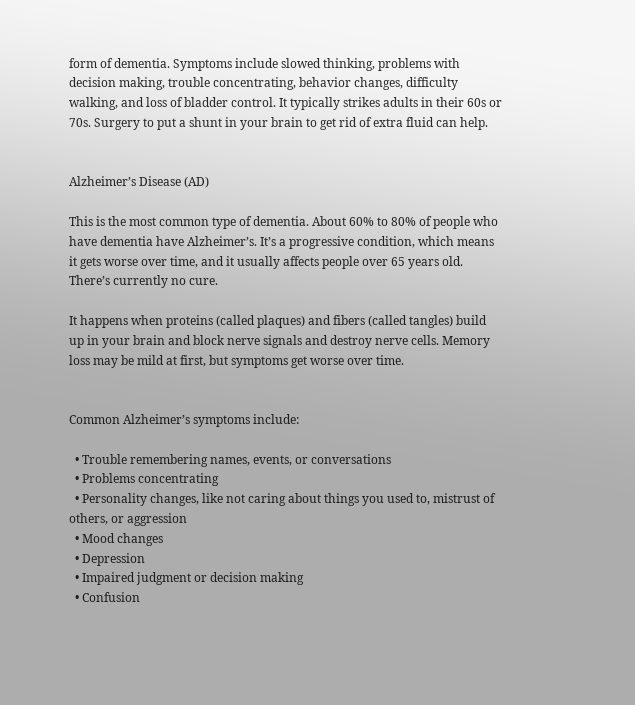form of dementia. Symptoms include slowed thinking, problems with decision making, trouble concentrating, behavior changes, difficulty walking, and loss of bladder control. It typically strikes adults in their 60s or 70s. Surgery to put a shunt in your brain to get rid of extra fluid can help.


Alzheimer’s Disease (AD)

This is the most common type of dementia. About 60% to 80% of people who have dementia have Alzheimer’s. It’s a progressive condition, which means it gets worse over time, and it usually affects people over 65 years old. There’s currently no cure.

It happens when proteins (called plaques) and fibers (called tangles) build up in your brain and block nerve signals and destroy nerve cells. Memory loss may be mild at first, but symptoms get worse over time.


Common Alzheimer’s symptoms include:

  • Trouble remembering names, events, or conversations
  • Problems concentrating
  • Personality changes, like not caring about things you used to, mistrust of others, or aggression
  • Mood changes
  • Depression
  • Impaired judgment or decision making
  • Confusion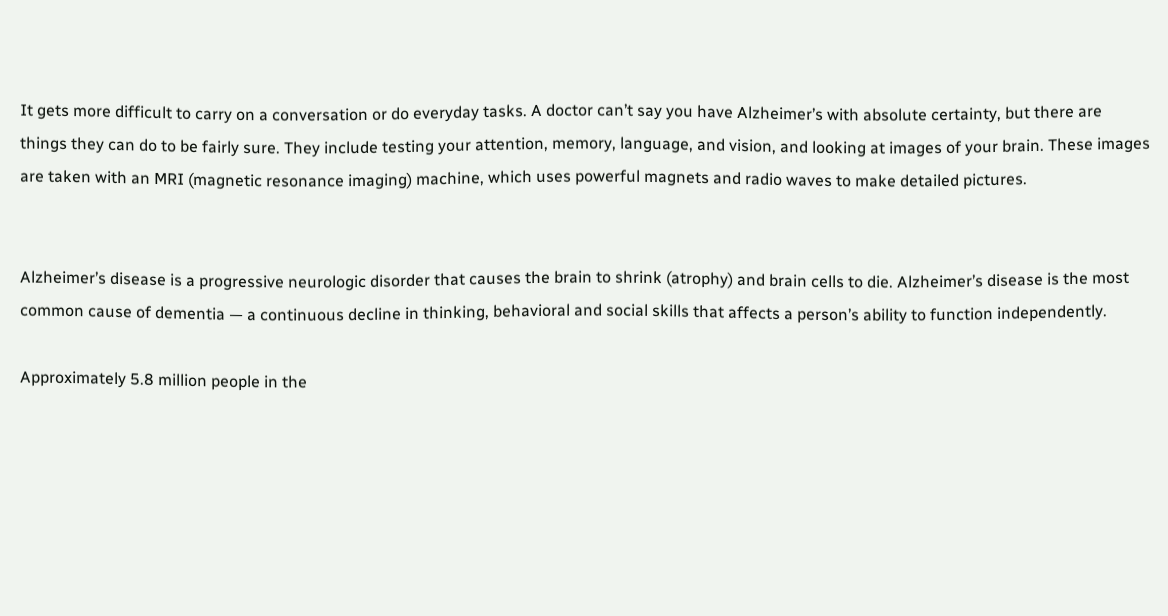It gets more difficult to carry on a conversation or do everyday tasks. A doctor can’t say you have Alzheimer’s with absolute certainty, but there are things they can do to be fairly sure. They include testing your attention, memory, language, and vision, and looking at images of your brain. These images are taken with an MRI (magnetic resonance imaging) machine, which uses powerful magnets and radio waves to make detailed pictures.


Alzheimer’s disease is a progressive neurologic disorder that causes the brain to shrink (atrophy) and brain cells to die. Alzheimer’s disease is the most common cause of dementia — a continuous decline in thinking, behavioral and social skills that affects a person’s ability to function independently.

Approximately 5.8 million people in the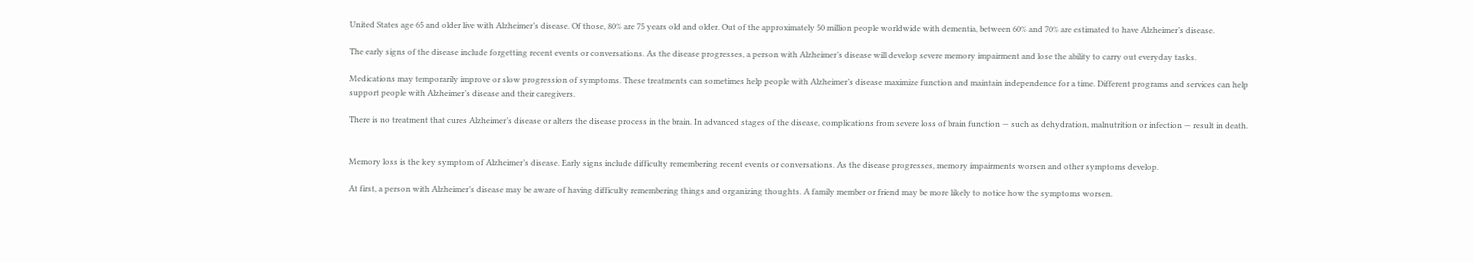United States age 65 and older live with Alzheimer’s disease. Of those, 80% are 75 years old and older. Out of the approximately 50 million people worldwide with dementia, between 60% and 70% are estimated to have Alzheimer’s disease.

The early signs of the disease include forgetting recent events or conversations. As the disease progresses, a person with Alzheimer’s disease will develop severe memory impairment and lose the ability to carry out everyday tasks.

Medications may temporarily improve or slow progression of symptoms. These treatments can sometimes help people with Alzheimer’s disease maximize function and maintain independence for a time. Different programs and services can help support people with Alzheimer’s disease and their caregivers.

There is no treatment that cures Alzheimer’s disease or alters the disease process in the brain. In advanced stages of the disease, complications from severe loss of brain function — such as dehydration, malnutrition or infection — result in death.


Memory loss is the key symptom of Alzheimer’s disease. Early signs include difficulty remembering recent events or conversations. As the disease progresses, memory impairments worsen and other symptoms develop.

At first, a person with Alzheimer’s disease may be aware of having difficulty remembering things and organizing thoughts. A family member or friend may be more likely to notice how the symptoms worsen.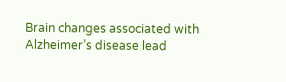Brain changes associated with Alzheimer’s disease lead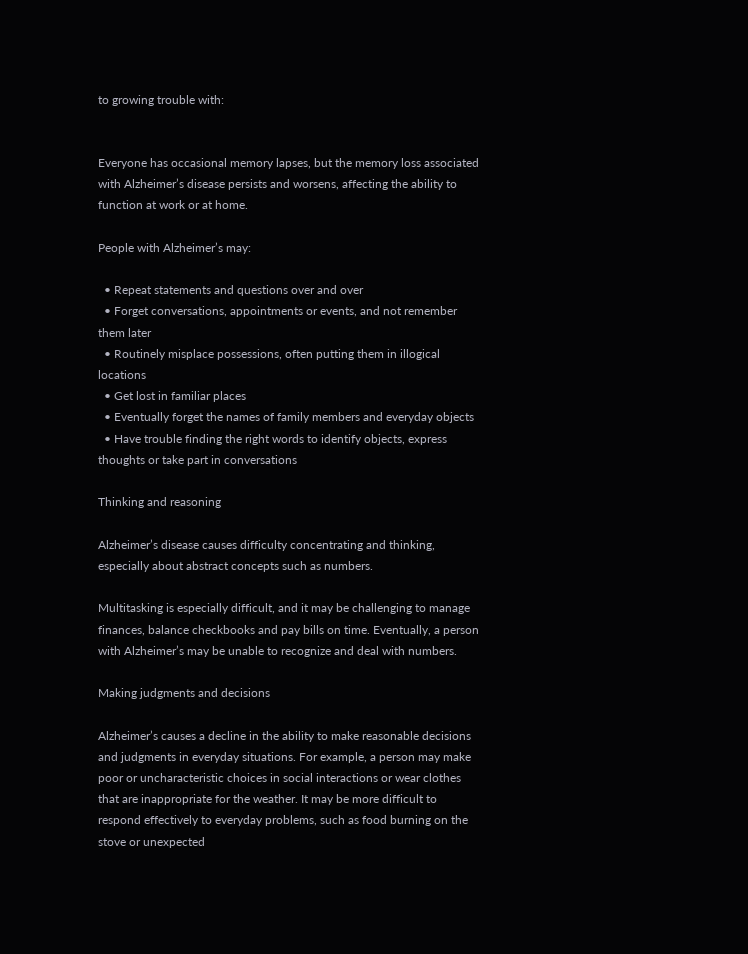to growing trouble with:


Everyone has occasional memory lapses, but the memory loss associated with Alzheimer’s disease persists and worsens, affecting the ability to function at work or at home.

People with Alzheimer’s may:

  • Repeat statements and questions over and over
  • Forget conversations, appointments or events, and not remember them later
  • Routinely misplace possessions, often putting them in illogical locations
  • Get lost in familiar places
  • Eventually forget the names of family members and everyday objects
  • Have trouble finding the right words to identify objects, express thoughts or take part in conversations

Thinking and reasoning

Alzheimer’s disease causes difficulty concentrating and thinking, especially about abstract concepts such as numbers.

Multitasking is especially difficult, and it may be challenging to manage finances, balance checkbooks and pay bills on time. Eventually, a person with Alzheimer’s may be unable to recognize and deal with numbers.

Making judgments and decisions

Alzheimer’s causes a decline in the ability to make reasonable decisions and judgments in everyday situations. For example, a person may make poor or uncharacteristic choices in social interactions or wear clothes that are inappropriate for the weather. It may be more difficult to respond effectively to everyday problems, such as food burning on the stove or unexpected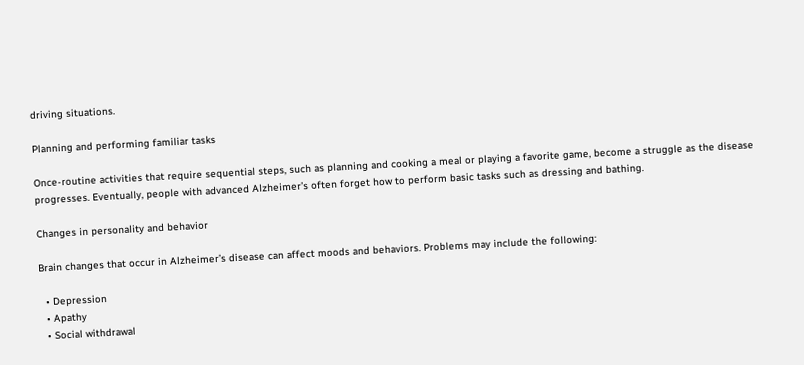driving situations.

Planning and performing familiar tasks

Once-routine activities that require sequential steps, such as planning and cooking a meal or playing a favorite game, become a struggle as the disease progresses. Eventually, people with advanced Alzheimer’s often forget how to perform basic tasks such as dressing and bathing.

Changes in personality and behavior

Brain changes that occur in Alzheimer’s disease can affect moods and behaviors. Problems may include the following:

  • Depression
  • Apathy
  • Social withdrawal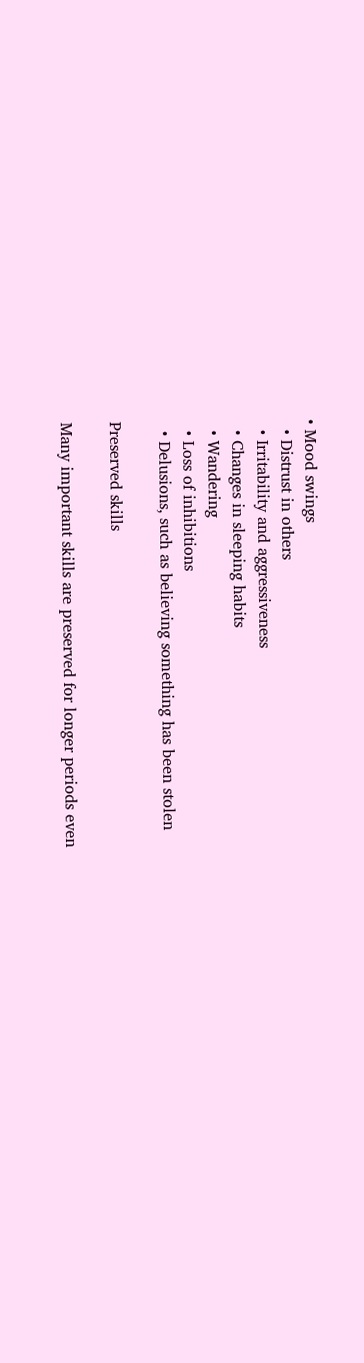• Mood swings
  • Distrust in others
  • Irritability and aggressiveness
  • Changes in sleeping habits
  • Wandering
  • Loss of inhibitions
  • Delusions, such as believing something has been stolen

Preserved skills

Many important skills are preserved for longer periods even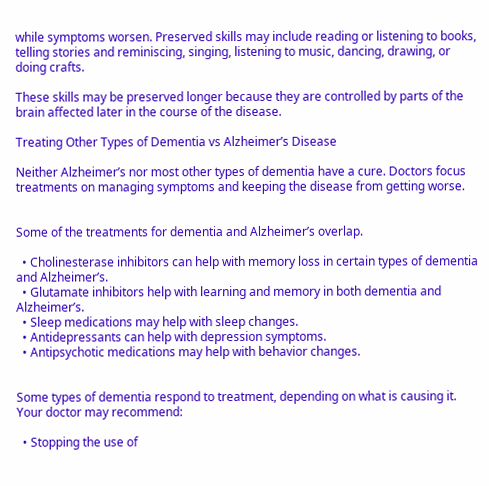while symptoms worsen. Preserved skills may include reading or listening to books, telling stories and reminiscing, singing, listening to music, dancing, drawing, or doing crafts.

These skills may be preserved longer because they are controlled by parts of the brain affected later in the course of the disease.

Treating Other Types of Dementia vs Alzheimer’s Disease

Neither Alzheimer’s nor most other types of dementia have a cure. Doctors focus treatments on managing symptoms and keeping the disease from getting worse.


Some of the treatments for dementia and Alzheimer’s overlap.

  • Cholinesterase inhibitors can help with memory loss in certain types of dementia and Alzheimer’s.
  • Glutamate inhibitors help with learning and memory in both dementia and Alzheimer’s.
  • Sleep medications may help with sleep changes.
  • Antidepressants can help with depression symptoms.
  • Antipsychotic medications may help with behavior changes.


Some types of dementia respond to treatment, depending on what is causing it. Your doctor may recommend:

  • Stopping the use of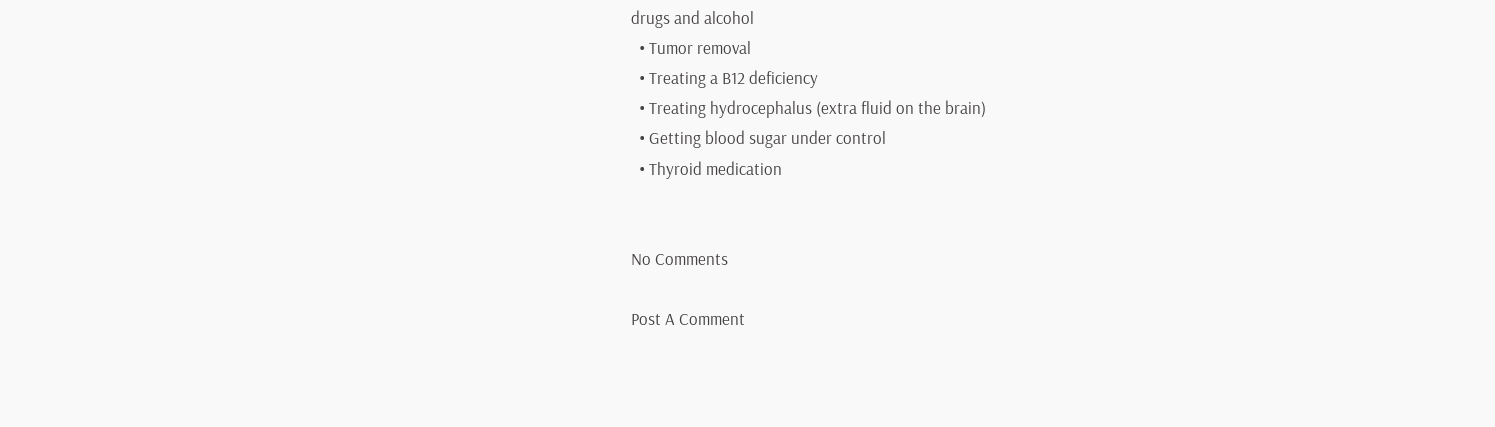drugs and alcohol
  • Tumor removal
  • Treating a B12 deficiency
  • Treating hydrocephalus (extra fluid on the brain)
  • Getting blood sugar under control
  • Thyroid medication


No Comments

Post A Comment